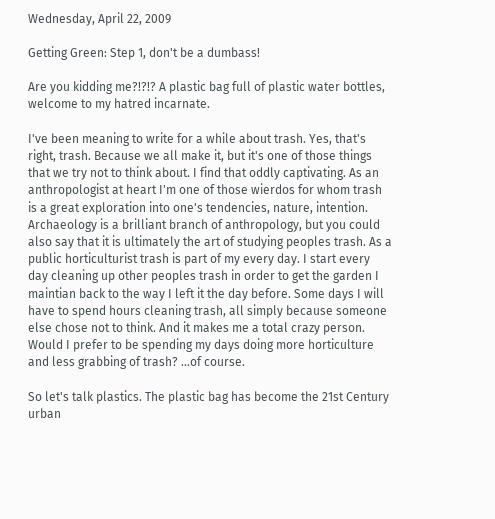Wednesday, April 22, 2009

Getting Green: Step 1, don't be a dumbass!

Are you kidding me?!?!? A plastic bag full of plastic water bottles, welcome to my hatred incarnate.

I've been meaning to write for a while about trash. Yes, that's right, trash. Because we all make it, but it's one of those things that we try not to think about. I find that oddly captivating. As an anthropologist at heart I'm one of those wierdos for whom trash is a great exploration into one's tendencies, nature, intention. Archaeology is a brilliant branch of anthropology, but you could also say that it is ultimately the art of studying peoples trash. As a public horticulturist trash is part of my every day. I start every day cleaning up other peoples trash in order to get the garden I maintian back to the way I left it the day before. Some days I will have to spend hours cleaning trash, all simply because someone else chose not to think. And it makes me a total crazy person. Would I prefer to be spending my days doing more horticulture and less grabbing of trash? ...of course.

So let's talk plastics. The plastic bag has become the 21st Century urban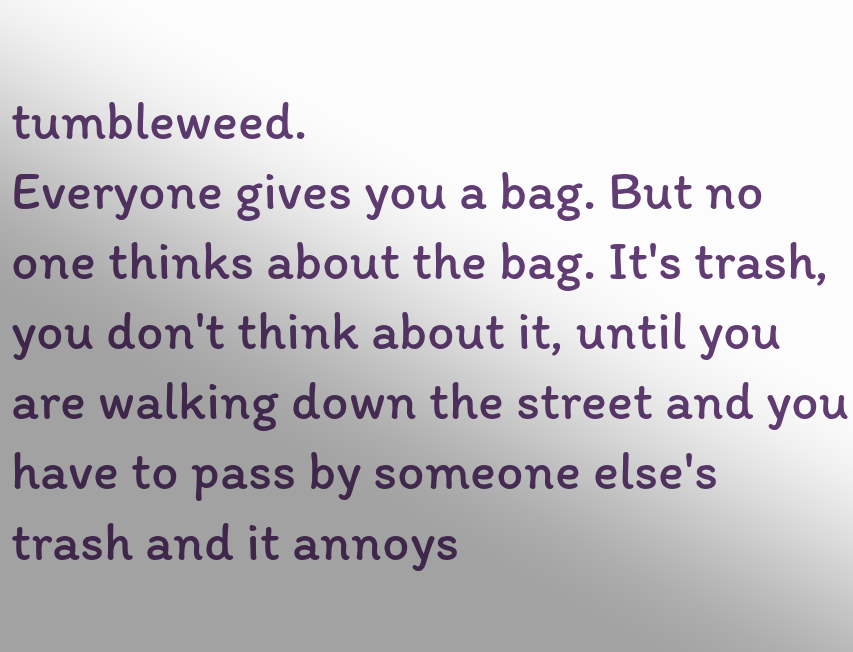tumbleweed.
Everyone gives you a bag. But no one thinks about the bag. It's trash, you don't think about it, until you are walking down the street and you have to pass by someone else's trash and it annoys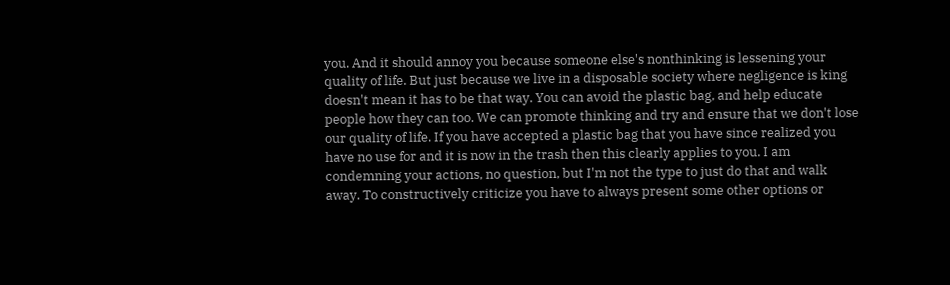you. And it should annoy you because someone else's nonthinking is lessening your quality of life. But just because we live in a disposable society where negligence is king doesn't mean it has to be that way. You can avoid the plastic bag, and help educate people how they can too. We can promote thinking and try and ensure that we don't lose our quality of life. If you have accepted a plastic bag that you have since realized you have no use for and it is now in the trash then this clearly applies to you. I am condemning your actions, no question, but I'm not the type to just do that and walk away. To constructively criticize you have to always present some other options or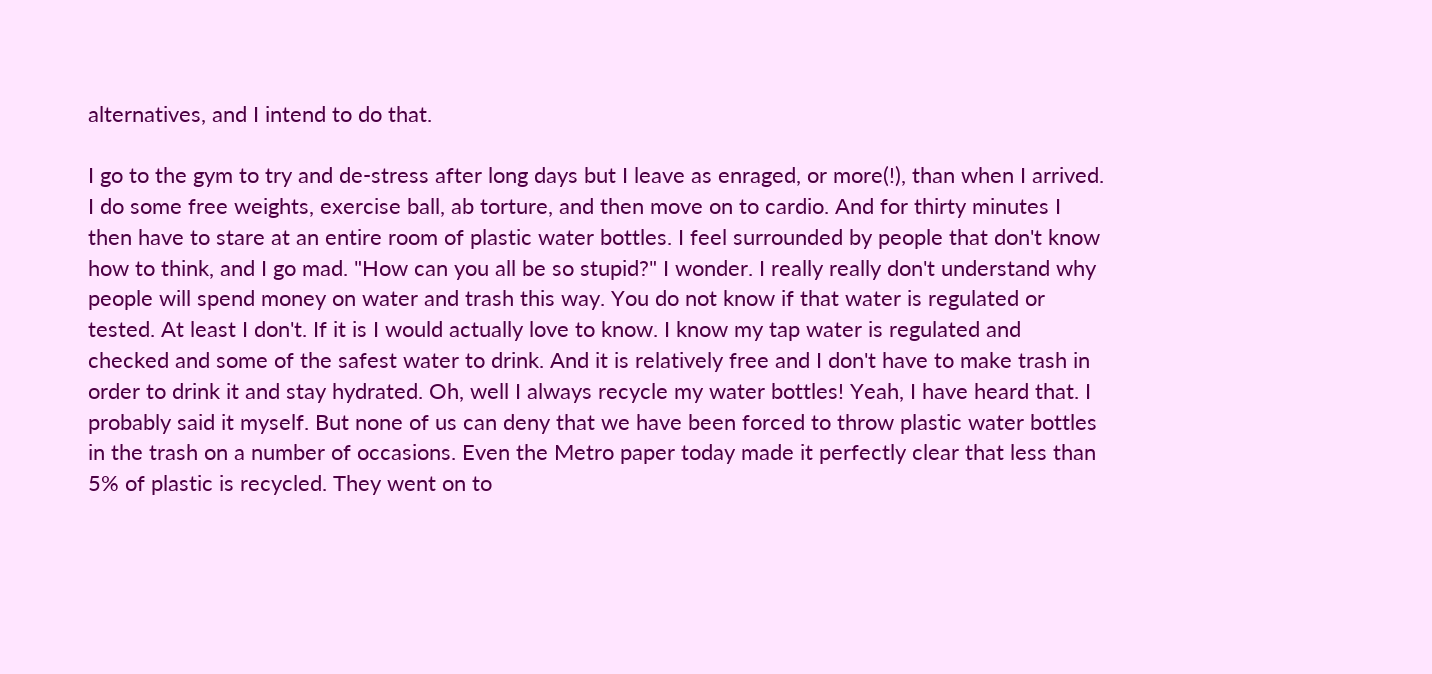alternatives, and I intend to do that.

I go to the gym to try and de-stress after long days but I leave as enraged, or more(!), than when I arrived. I do some free weights, exercise ball, ab torture, and then move on to cardio. And for thirty minutes I then have to stare at an entire room of plastic water bottles. I feel surrounded by people that don't know how to think, and I go mad. "How can you all be so stupid?" I wonder. I really really don't understand why people will spend money on water and trash this way. You do not know if that water is regulated or tested. At least I don't. If it is I would actually love to know. I know my tap water is regulated and checked and some of the safest water to drink. And it is relatively free and I don't have to make trash in order to drink it and stay hydrated. Oh, well I always recycle my water bottles! Yeah, I have heard that. I probably said it myself. But none of us can deny that we have been forced to throw plastic water bottles in the trash on a number of occasions. Even the Metro paper today made it perfectly clear that less than 5% of plastic is recycled. They went on to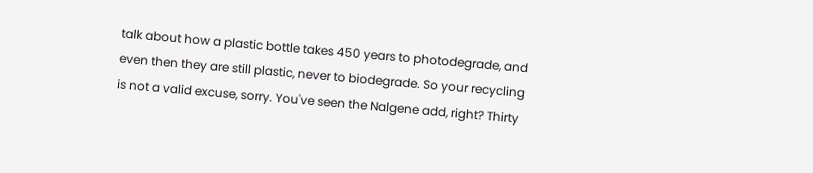talk about how a plastic bottle takes 450 years to photodegrade, and even then they are still plastic, never to biodegrade. So your recycling is not a valid excuse, sorry. You've seen the Nalgene add, right? Thirty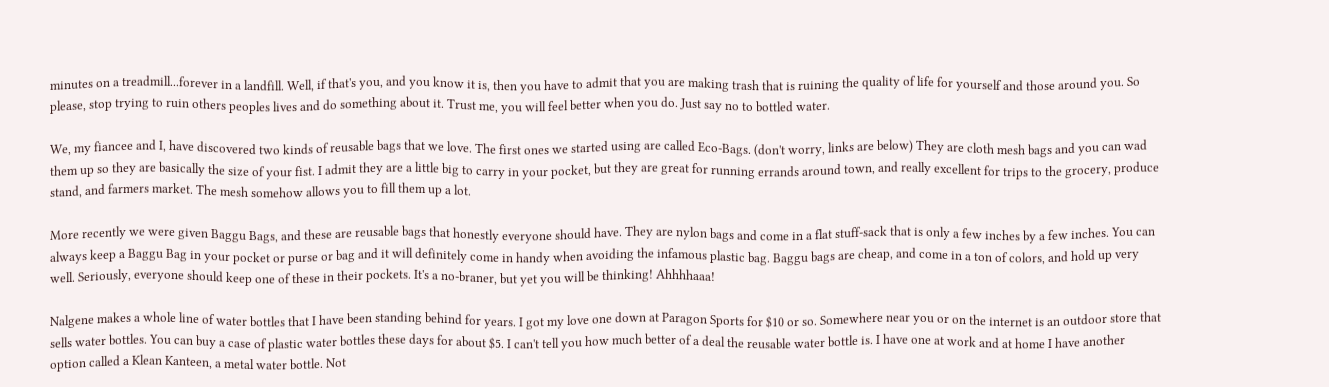minutes on a treadmill...forever in a landfill. Well, if that's you, and you know it is, then you have to admit that you are making trash that is ruining the quality of life for yourself and those around you. So please, stop trying to ruin others peoples lives and do something about it. Trust me, you will feel better when you do. Just say no to bottled water.

We, my fiancee and I, have discovered two kinds of reusable bags that we love. The first ones we started using are called Eco-Bags. (don't worry, links are below) They are cloth mesh bags and you can wad them up so they are basically the size of your fist. I admit they are a little big to carry in your pocket, but they are great for running errands around town, and really excellent for trips to the grocery, produce stand, and farmers market. The mesh somehow allows you to fill them up a lot.

More recently we were given Baggu Bags, and these are reusable bags that honestly everyone should have. They are nylon bags and come in a flat stuff-sack that is only a few inches by a few inches. You can always keep a Baggu Bag in your pocket or purse or bag and it will definitely come in handy when avoiding the infamous plastic bag. Baggu bags are cheap, and come in a ton of colors, and hold up very well. Seriously, everyone should keep one of these in their pockets. It's a no-braner, but yet you will be thinking! Ahhhhaaa!

Nalgene makes a whole line of water bottles that I have been standing behind for years. I got my love one down at Paragon Sports for $10 or so. Somewhere near you or on the internet is an outdoor store that sells water bottles. You can buy a case of plastic water bottles these days for about $5. I can't tell you how much better of a deal the reusable water bottle is. I have one at work and at home I have another option called a Klean Kanteen, a metal water bottle. Not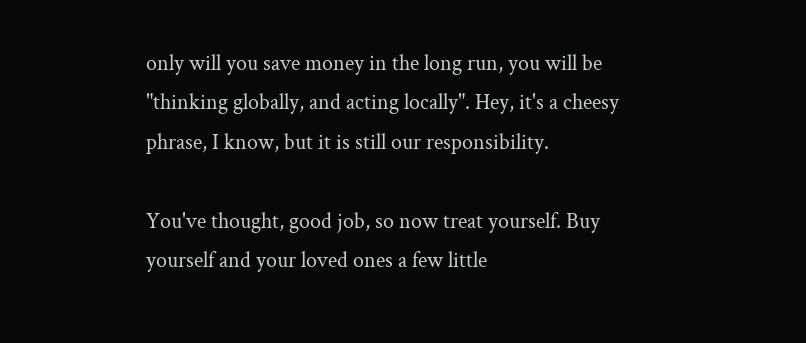only will you save money in the long run, you will be "thinking globally, and acting locally". Hey, it's a cheesy phrase, I know, but it is still our responsibility.

You've thought, good job, so now treat yourself. Buy yourself and your loved ones a few little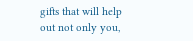gifts that will help out not only you,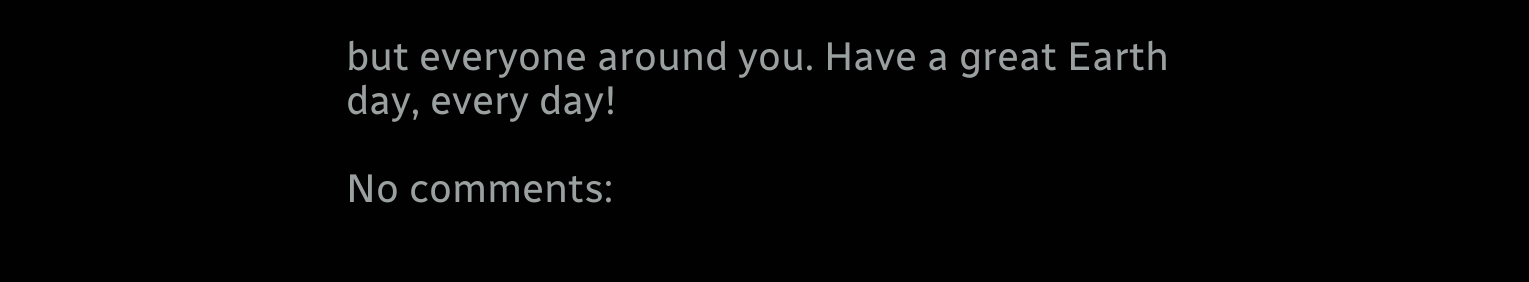but everyone around you. Have a great Earth day, every day!

No comments: